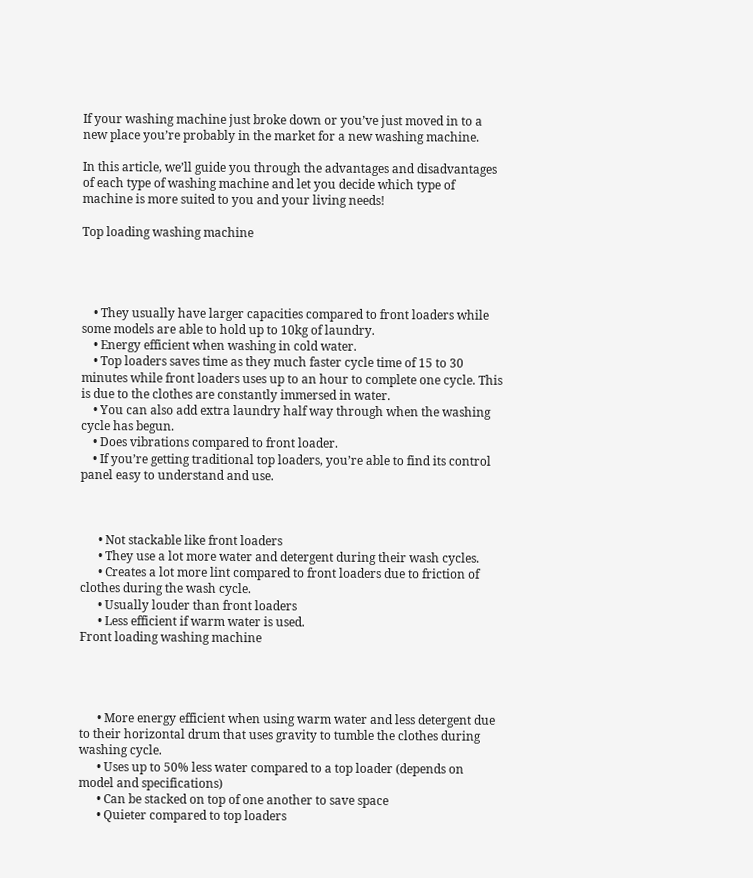If your washing machine just broke down or you’ve just moved in to a new place you’re probably in the market for a new washing machine.

In this article, we’ll guide you through the advantages and disadvantages of each type of washing machine and let you decide which type of machine is more suited to you and your living needs!

Top loading washing machine




    • They usually have larger capacities compared to front loaders while some models are able to hold up to 10kg of laundry.
    • Energy efficient when washing in cold water.
    • Top loaders saves time as they much faster cycle time of 15 to 30 minutes while front loaders uses up to an hour to complete one cycle. This is due to the clothes are constantly immersed in water.
    • You can also add extra laundry half way through when the washing cycle has begun.
    • Does vibrations compared to front loader.
    • If you’re getting traditional top loaders, you’re able to find its control panel easy to understand and use.



      • Not stackable like front loaders
      • They use a lot more water and detergent during their wash cycles.
      • Creates a lot more lint compared to front loaders due to friction of clothes during the wash cycle.
      • Usually louder than front loaders
      • Less efficient if warm water is used.
Front loading washing machine




      • More energy efficient when using warm water and less detergent due to their horizontal drum that uses gravity to tumble the clothes during washing cycle.
      • Uses up to 50% less water compared to a top loader (depends on model and specifications)
      • Can be stacked on top of one another to save space
      • Quieter compared to top loaders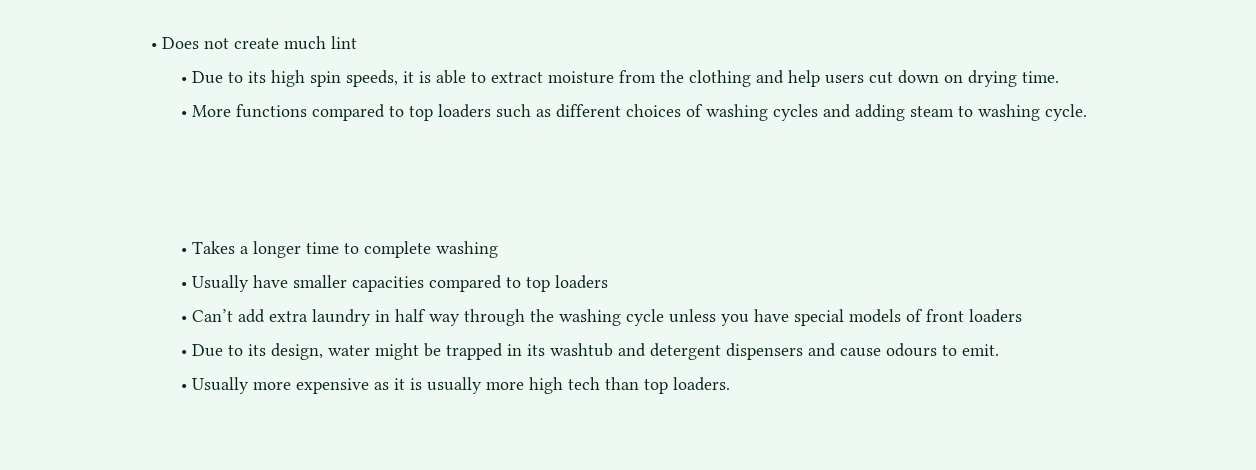• Does not create much lint
      • Due to its high spin speeds, it is able to extract moisture from the clothing and help users cut down on drying time.
      • More functions compared to top loaders such as different choices of washing cycles and adding steam to washing cycle.



      • Takes a longer time to complete washing
      • Usually have smaller capacities compared to top loaders
      • Can’t add extra laundry in half way through the washing cycle unless you have special models of front loaders
      • Due to its design, water might be trapped in its washtub and detergent dispensers and cause odours to emit.
      • Usually more expensive as it is usually more high tech than top loaders.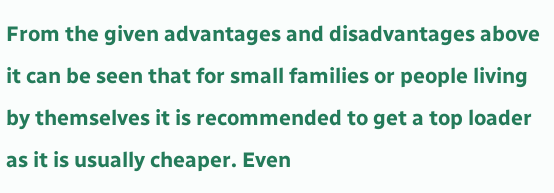From the given advantages and disadvantages above it can be seen that for small families or people living by themselves it is recommended to get a top loader as it is usually cheaper. Even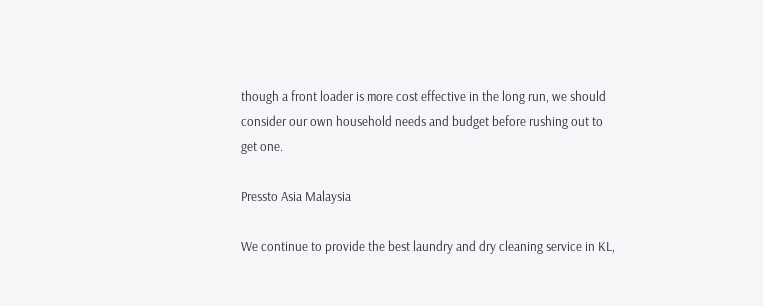though a front loader is more cost effective in the long run, we should consider our own household needs and budget before rushing out to get one.

Pressto Asia Malaysia

We continue to provide the best laundry and dry cleaning service in KL,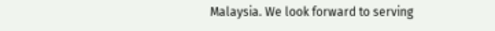Malaysia. We look forward to serving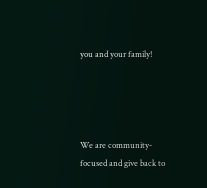you and your family!




We are community-focused and give back to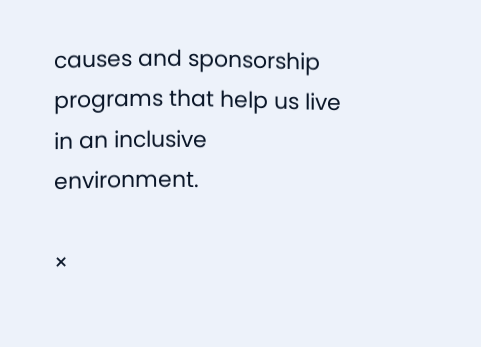causes and sponsorship programs that help us live in an inclusive environment.

×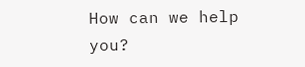How can we help you?